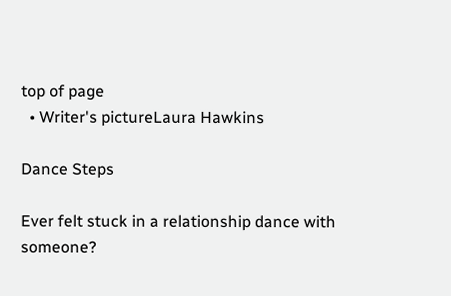top of page
  • Writer's pictureLaura Hawkins

Dance Steps

Ever felt stuck in a relationship dance with someone?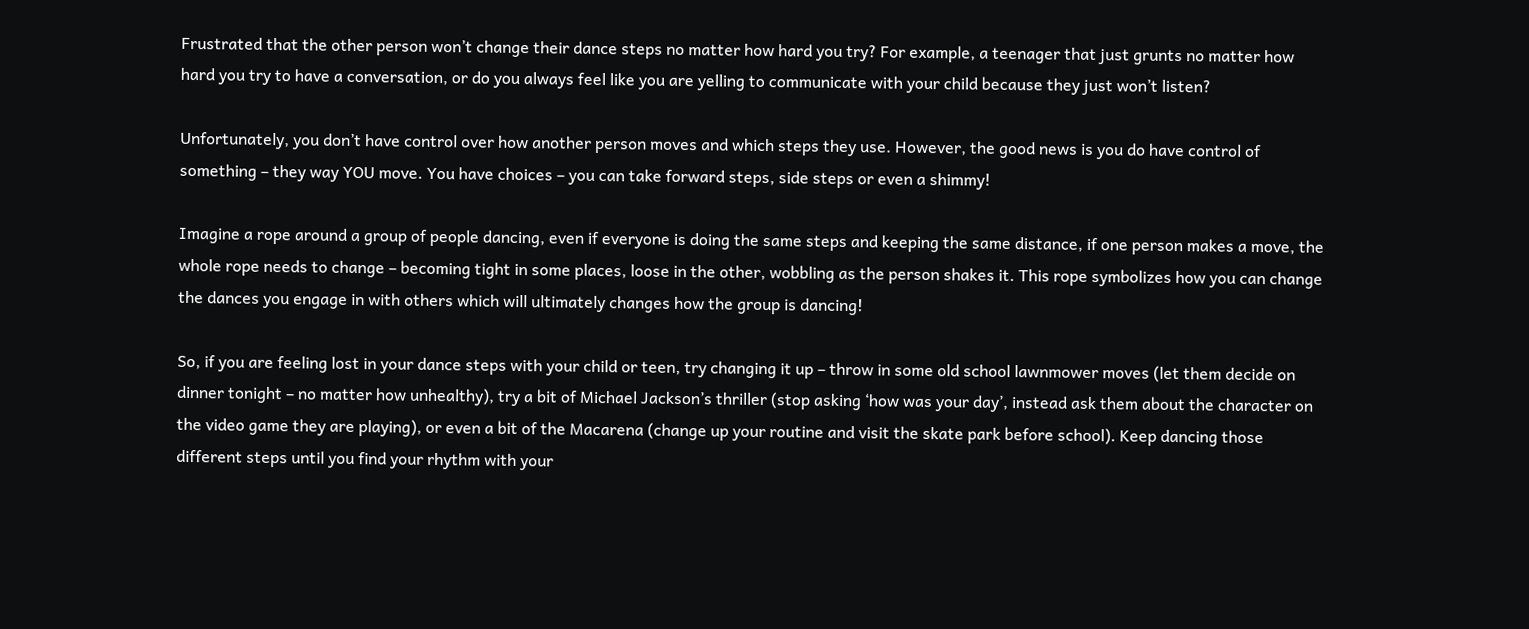Frustrated that the other person won’t change their dance steps no matter how hard you try? For example, a teenager that just grunts no matter how hard you try to have a conversation, or do you always feel like you are yelling to communicate with your child because they just won’t listen?

Unfortunately, you don’t have control over how another person moves and which steps they use. However, the good news is you do have control of something – they way YOU move. You have choices – you can take forward steps, side steps or even a shimmy!

Imagine a rope around a group of people dancing, even if everyone is doing the same steps and keeping the same distance, if one person makes a move, the whole rope needs to change – becoming tight in some places, loose in the other, wobbling as the person shakes it. This rope symbolizes how you can change the dances you engage in with others which will ultimately changes how the group is dancing!

So, if you are feeling lost in your dance steps with your child or teen, try changing it up – throw in some old school lawnmower moves (let them decide on dinner tonight – no matter how unhealthy), try a bit of Michael Jackson’s thriller (stop asking ‘how was your day’, instead ask them about the character on the video game they are playing), or even a bit of the Macarena (change up your routine and visit the skate park before school). Keep dancing those different steps until you find your rhythm with your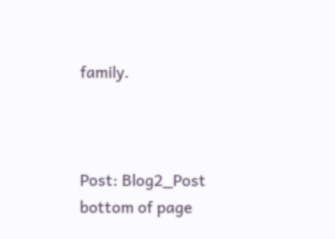family.



Post: Blog2_Post
bottom of page